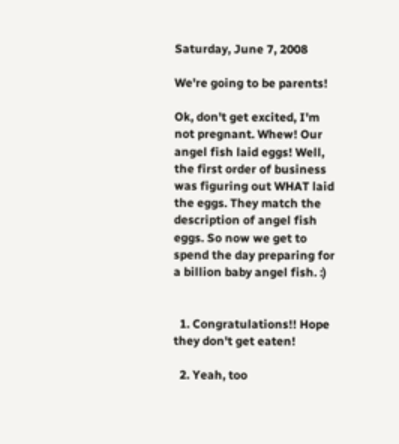Saturday, June 7, 2008

We're going to be parents!

Ok, don't get excited, I'm not pregnant. Whew! Our angel fish laid eggs! Well, the first order of business was figuring out WHAT laid the eggs. They match the description of angel fish eggs. So now we get to spend the day preparing for a billion baby angel fish. :)


  1. Congratulations!! Hope they don't get eaten!

  2. Yeah, too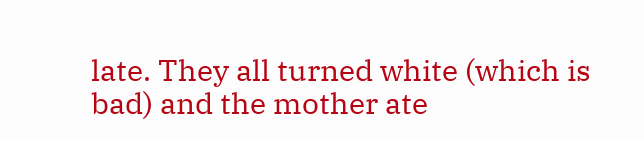late. They all turned white (which is bad) and the mother ate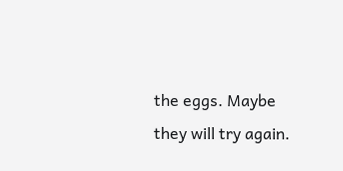the eggs. Maybe they will try again.